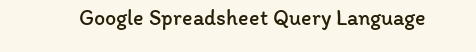Google Spreadsheet Query Language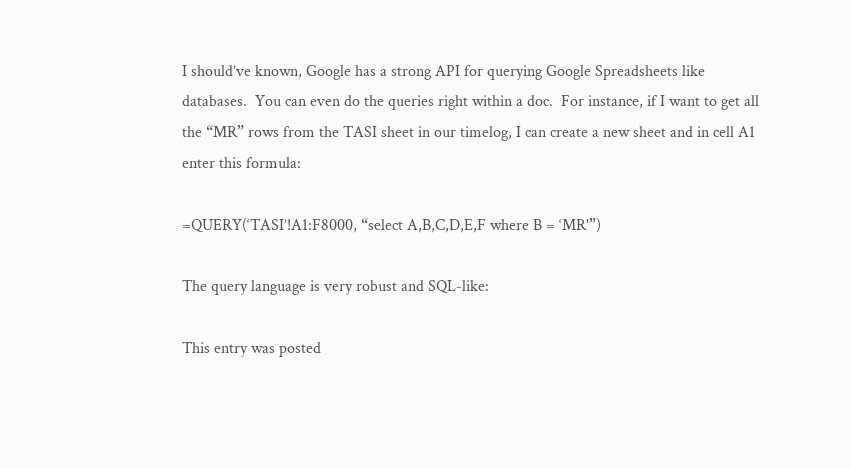I should’ve known, Google has a strong API for querying Google Spreadsheets like databases.  You can even do the queries right within a doc.  For instance, if I want to get all the “MR” rows from the TASI sheet in our timelog, I can create a new sheet and in cell A1 enter this formula:

=QUERY(‘TASI’!A1:F8000, “select A,B,C,D,E,F where B = ‘MR'”)

The query language is very robust and SQL-like:

This entry was posted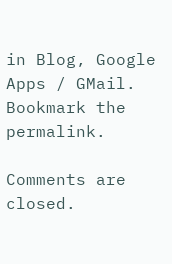in Blog, Google Apps / GMail. Bookmark the permalink.

Comments are closed.